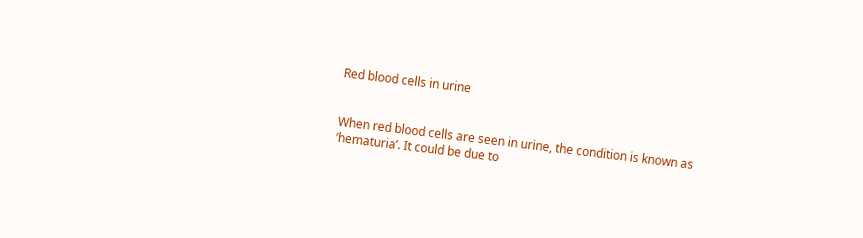Red blood cells in urine


When red blood cells are seen in urine, the condition is known as ‘hematuria’. It could be due to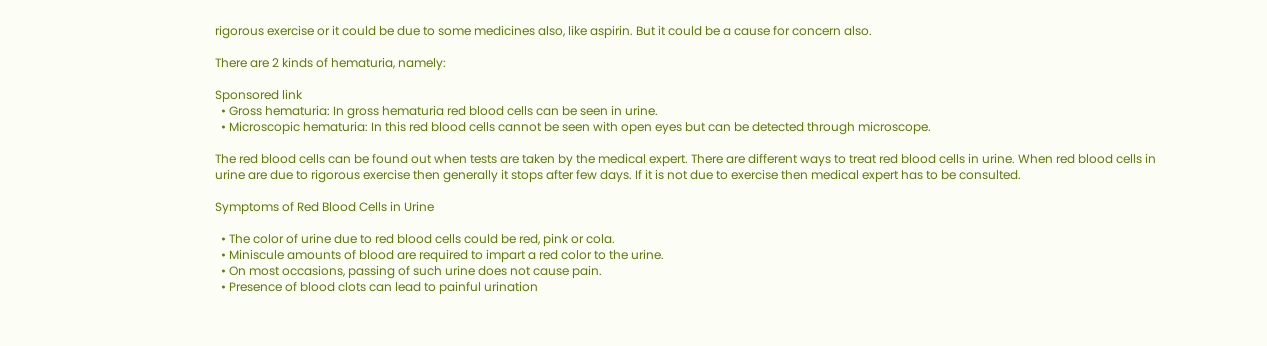rigorous exercise or it could be due to some medicines also, like aspirin. But it could be a cause for concern also.

There are 2 kinds of hematuria, namely:

Sponsored link
  • Gross hematuria: In gross hematuria red blood cells can be seen in urine.
  • Microscopic hematuria: In this red blood cells cannot be seen with open eyes but can be detected through microscope.

The red blood cells can be found out when tests are taken by the medical expert. There are different ways to treat red blood cells in urine. When red blood cells in urine are due to rigorous exercise then generally it stops after few days. If it is not due to exercise then medical expert has to be consulted.

Symptoms of Red Blood Cells in Urine

  • The color of urine due to red blood cells could be red, pink or cola.
  • Miniscule amounts of blood are required to impart a red color to the urine.
  • On most occasions, passing of such urine does not cause pain.
  • Presence of blood clots can lead to painful urination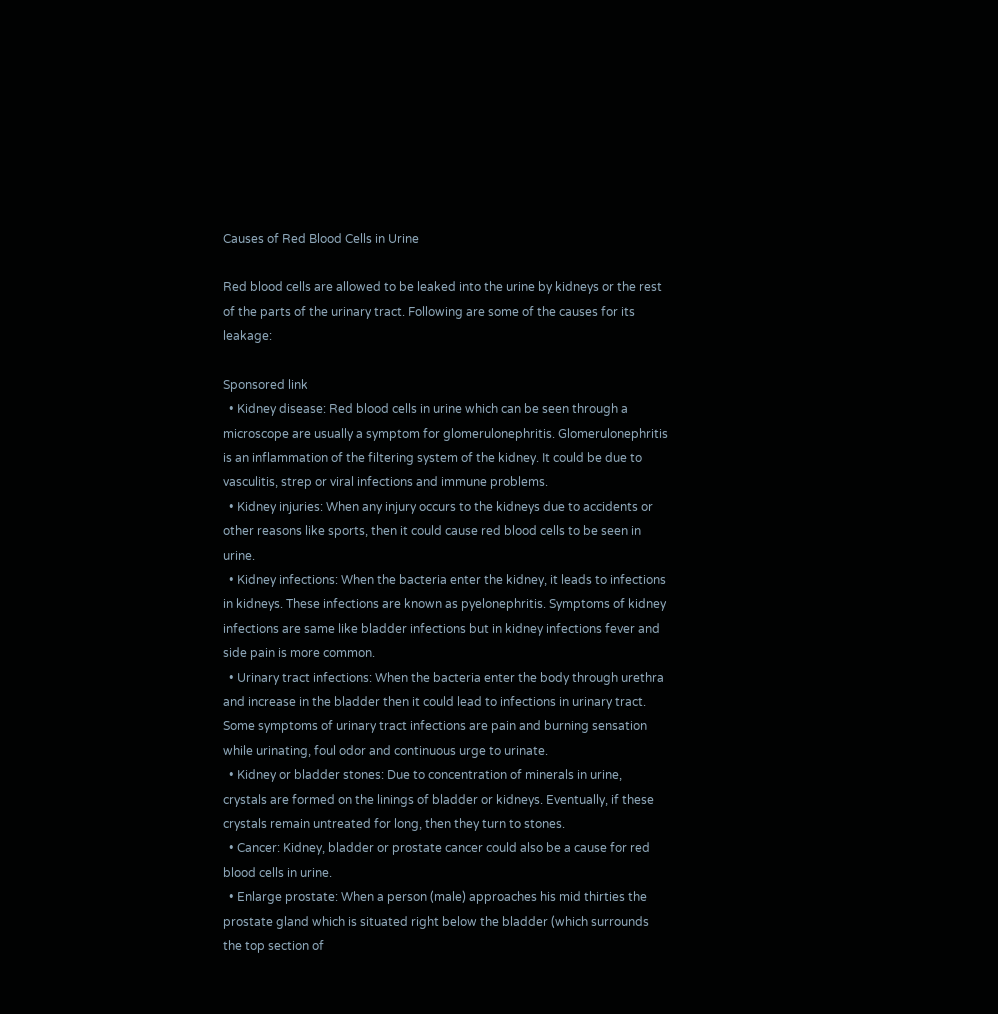Causes of Red Blood Cells in Urine

Red blood cells are allowed to be leaked into the urine by kidneys or the rest of the parts of the urinary tract. Following are some of the causes for its leakage:

Sponsored link
  • Kidney disease: Red blood cells in urine which can be seen through a microscope are usually a symptom for glomerulonephritis. Glomerulonephritis is an inflammation of the filtering system of the kidney. It could be due to vasculitis, strep or viral infections and immune problems.
  • Kidney injuries: When any injury occurs to the kidneys due to accidents or other reasons like sports, then it could cause red blood cells to be seen in urine.
  • Kidney infections: When the bacteria enter the kidney, it leads to infections in kidneys. These infections are known as pyelonephritis. Symptoms of kidney infections are same like bladder infections but in kidney infections fever and side pain is more common.
  • Urinary tract infections: When the bacteria enter the body through urethra and increase in the bladder then it could lead to infections in urinary tract. Some symptoms of urinary tract infections are pain and burning sensation while urinating, foul odor and continuous urge to urinate.
  • Kidney or bladder stones: Due to concentration of minerals in urine, crystals are formed on the linings of bladder or kidneys. Eventually, if these crystals remain untreated for long, then they turn to stones.
  • Cancer: Kidney, bladder or prostate cancer could also be a cause for red blood cells in urine.
  • Enlarge prostate: When a person (male) approaches his mid thirties the prostate gland which is situated right below the bladder (which surrounds the top section of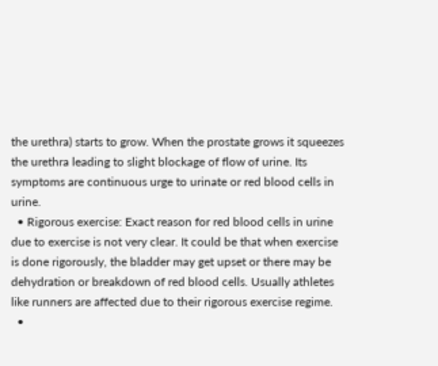the urethra) starts to grow. When the prostate grows it squeezes the urethra leading to slight blockage of flow of urine. Its symptoms are continuous urge to urinate or red blood cells in urine.
  • Rigorous exercise: Exact reason for red blood cells in urine due to exercise is not very clear. It could be that when exercise is done rigorously, the bladder may get upset or there may be dehydration or breakdown of red blood cells. Usually athletes like runners are affected due to their rigorous exercise regime.
  •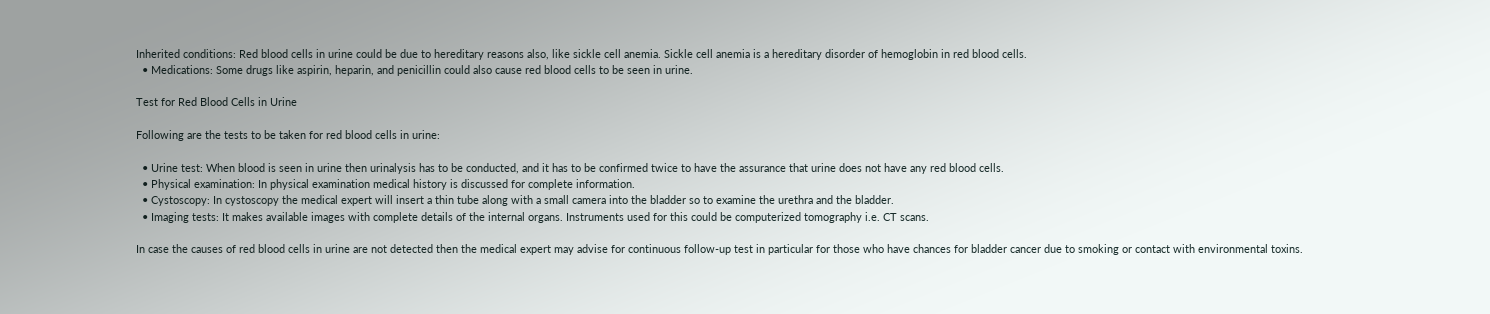Inherited conditions: Red blood cells in urine could be due to hereditary reasons also, like sickle cell anemia. Sickle cell anemia is a hereditary disorder of hemoglobin in red blood cells.
  • Medications: Some drugs like aspirin, heparin, and penicillin could also cause red blood cells to be seen in urine.

Test for Red Blood Cells in Urine

Following are the tests to be taken for red blood cells in urine:

  • Urine test: When blood is seen in urine then urinalysis has to be conducted, and it has to be confirmed twice to have the assurance that urine does not have any red blood cells.
  • Physical examination: In physical examination medical history is discussed for complete information.
  • Cystoscopy: In cystoscopy the medical expert will insert a thin tube along with a small camera into the bladder so to examine the urethra and the bladder.
  • Imaging tests: It makes available images with complete details of the internal organs. Instruments used for this could be computerized tomography i.e. CT scans.

In case the causes of red blood cells in urine are not detected then the medical expert may advise for continuous follow-up test in particular for those who have chances for bladder cancer due to smoking or contact with environmental toxins.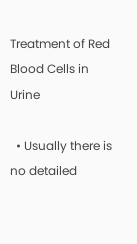Treatment of Red Blood Cells in Urine

  • Usually there is no detailed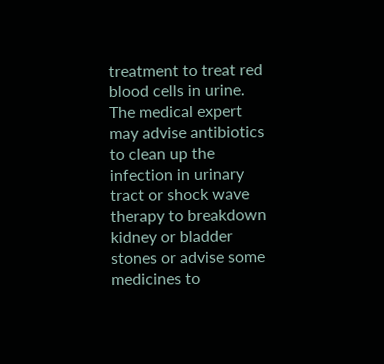treatment to treat red blood cells in urine. The medical expert may advise antibiotics to clean up the infection in urinary tract or shock wave therapy to breakdown kidney or bladder stones or advise some medicines to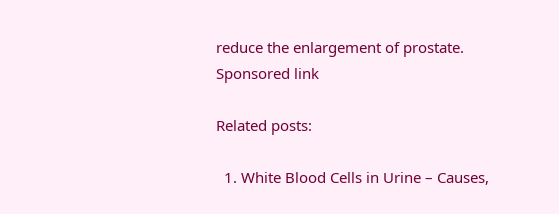reduce the enlargement of prostate.
Sponsored link

Related posts:

  1. White Blood Cells in Urine – Causes,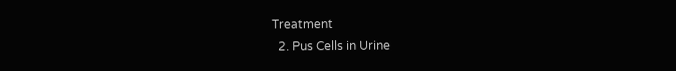Treatment
  2. Pus Cells in Urine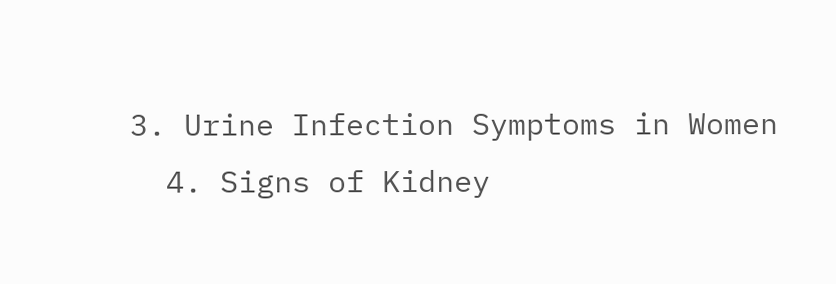3. Urine Infection Symptoms in Women
  4. Signs of Kidney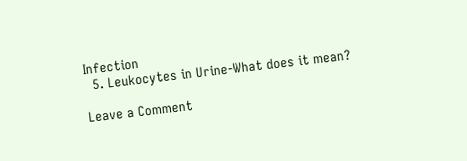Infection
  5. Leukocytes in Urine-What does it mean?

Leave a Comment